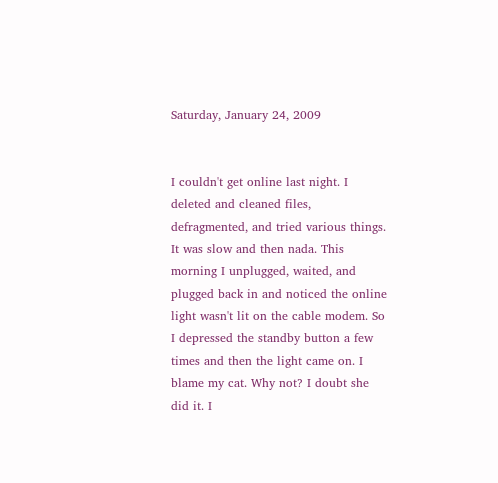Saturday, January 24, 2009


I couldn't get online last night. I deleted and cleaned files, defragmented, and tried various things. It was slow and then nada. This morning I unplugged, waited, and plugged back in and noticed the online light wasn't lit on the cable modem. So I depressed the standby button a few times and then the light came on. I blame my cat. Why not? I doubt she did it. I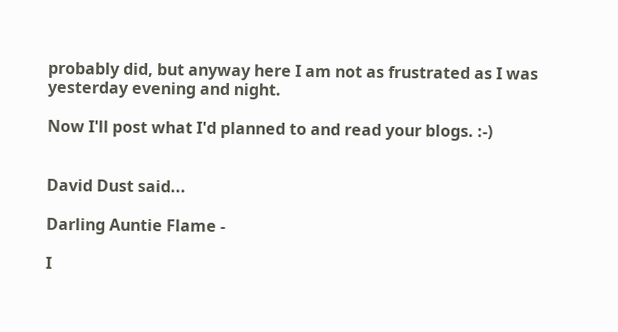probably did, but anyway here I am not as frustrated as I was yesterday evening and night.

Now I'll post what I'd planned to and read your blogs. :-)


David Dust said...

Darling Auntie Flame -

I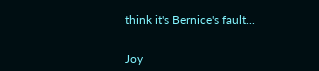think it's Bernice's fault...


Joy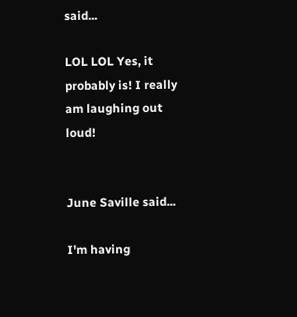said...

LOL LOL Yes, it probably is! I really am laughing out loud!


June Saville said...

I'm having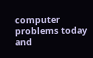computer problems today and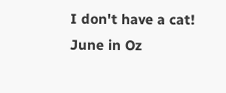I don't have a cat!
June in Oz